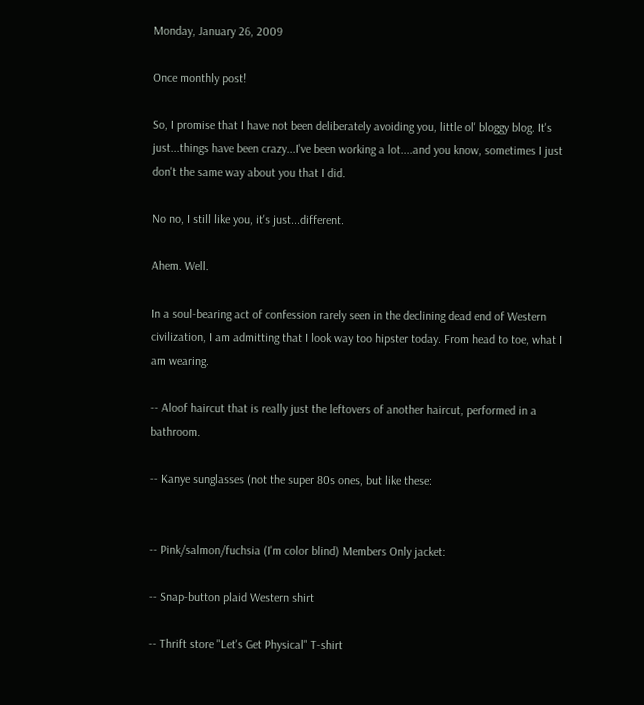Monday, January 26, 2009

Once monthly post!

So, I promise that I have not been deliberately avoiding you, little ol' bloggy blog. It's just...things have been crazy...I've been working a lot....and you know, sometimes I just don't the same way about you that I did.

No no, I still like you, it's just...different.

Ahem. Well.

In a soul-bearing act of confession rarely seen in the declining dead end of Western civilization, I am admitting that I look way too hipster today. From head to toe, what I am wearing.

-- Aloof haircut that is really just the leftovers of another haircut, performed in a bathroom.

-- Kanye sunglasses (not the super 80s ones, but like these:


-- Pink/salmon/fuchsia (I'm color blind) Members Only jacket:

-- Snap-button plaid Western shirt

-- Thrift store "Let's Get Physical" T-shirt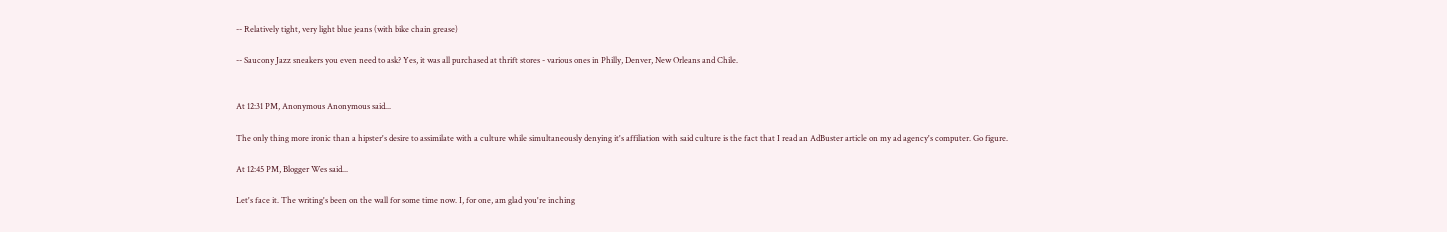-- Relatively tight, very light blue jeans (with bike chain grease)

-- Saucony Jazz sneakers you even need to ask? Yes, it was all purchased at thrift stores - various ones in Philly, Denver, New Orleans and Chile.


At 12:31 PM, Anonymous Anonymous said...

The only thing more ironic than a hipster's desire to assimilate with a culture while simultaneously denying it's affiliation with said culture is the fact that I read an AdBuster article on my ad agency's computer. Go figure.

At 12:45 PM, Blogger Wes said...

Let's face it. The writing's been on the wall for some time now. I, for one, am glad you're inching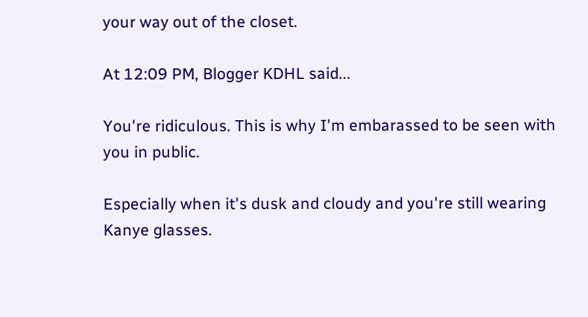your way out of the closet.

At 12:09 PM, Blogger KDHL said...

You're ridiculous. This is why I'm embarassed to be seen with you in public.

Especially when it's dusk and cloudy and you're still wearing Kanye glasses.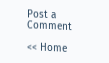Post a Comment

<< Home